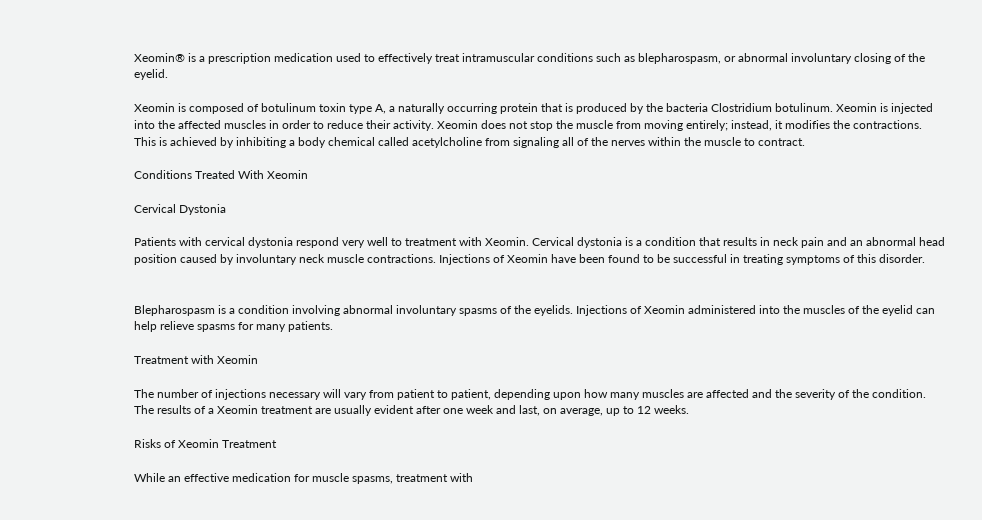Xeomin® is a prescription medication used to effectively treat intramuscular conditions such as blepharospasm, or abnormal involuntary closing of the eyelid.

Xeomin is composed of botulinum toxin type A, a naturally occurring protein that is produced by the bacteria Clostridium botulinum. Xeomin is injected into the affected muscles in order to reduce their activity. Xeomin does not stop the muscle from moving entirely; instead, it modifies the contractions. This is achieved by inhibiting a body chemical called acetylcholine from signaling all of the nerves within the muscle to contract.

Conditions Treated With Xeomin

Cervical Dystonia

Patients with cervical dystonia respond very well to treatment with Xeomin. Cervical dystonia is a condition that results in neck pain and an abnormal head position caused by involuntary neck muscle contractions. Injections of Xeomin have been found to be successful in treating symptoms of this disorder.


Blepharospasm is a condition involving abnormal involuntary spasms of the eyelids. Injections of Xeomin administered into the muscles of the eyelid can help relieve spasms for many patients.

Treatment with Xeomin

The number of injections necessary will vary from patient to patient, depending upon how many muscles are affected and the severity of the condition. The results of a Xeomin treatment are usually evident after one week and last, on average, up to 12 weeks.

Risks of Xeomin Treatment

While an effective medication for muscle spasms, treatment with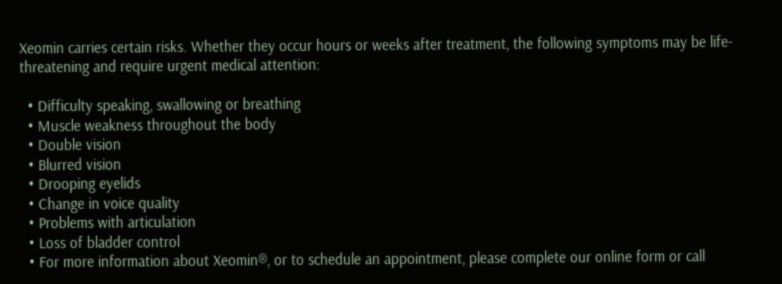Xeomin carries certain risks. Whether they occur hours or weeks after treatment, the following symptoms may be life-threatening and require urgent medical attention:

  • Difficulty speaking, swallowing or breathing
  • Muscle weakness throughout the body
  • Double vision
  • Blurred vision
  • Drooping eyelids
  • Change in voice quality
  • Problems with articulation
  • Loss of bladder control
  • For more information about Xeomin®, or to schedule an appointment, please complete our online form or call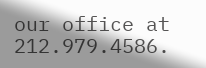our office at 212.979.4586.